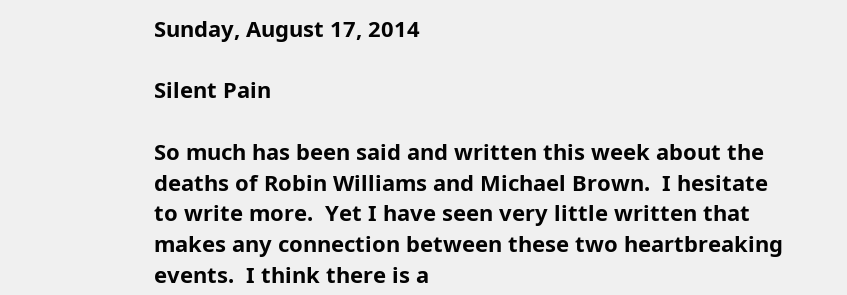Sunday, August 17, 2014

Silent Pain

So much has been said and written this week about the deaths of Robin Williams and Michael Brown.  I hesitate to write more.  Yet I have seen very little written that makes any connection between these two heartbreaking events.  I think there is a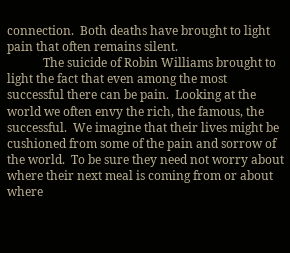connection.  Both deaths have brought to light pain that often remains silent.
            The suicide of Robin Williams brought to light the fact that even among the most successful there can be pain.  Looking at the world we often envy the rich, the famous, the successful.  We imagine that their lives might be cushioned from some of the pain and sorrow of the world.  To be sure they need not worry about where their next meal is coming from or about where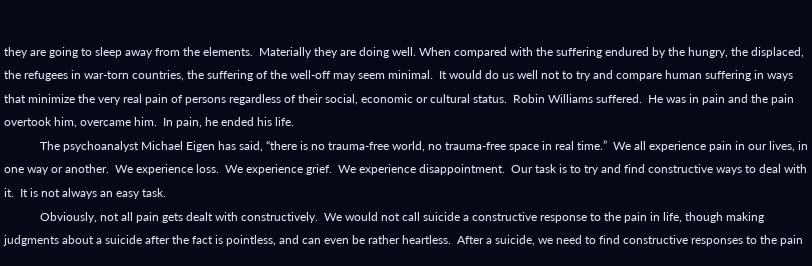they are going to sleep away from the elements.  Materially they are doing well. When compared with the suffering endured by the hungry, the displaced, the refugees in war-torn countries, the suffering of the well-off may seem minimal.  It would do us well not to try and compare human suffering in ways that minimize the very real pain of persons regardless of their social, economic or cultural status.  Robin Williams suffered.  He was in pain and the pain overtook him, overcame him.  In pain, he ended his life.
            The psychoanalyst Michael Eigen has said, “there is no trauma-free world, no trauma-free space in real time.”  We all experience pain in our lives, in one way or another.  We experience loss.  We experience grief.  We experience disappointment.  Our task is to try and find constructive ways to deal with it.  It is not always an easy task.
            Obviously, not all pain gets dealt with constructively.  We would not call suicide a constructive response to the pain in life, though making judgments about a suicide after the fact is pointless, and can even be rather heartless.  After a suicide, we need to find constructive responses to the pain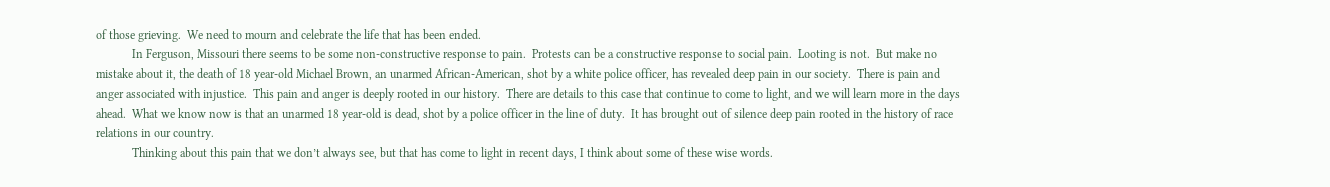of those grieving.  We need to mourn and celebrate the life that has been ended.
            In Ferguson, Missouri there seems to be some non-constructive response to pain.  Protests can be a constructive response to social pain.  Looting is not.  But make no mistake about it, the death of 18 year-old Michael Brown, an unarmed African-American, shot by a white police officer, has revealed deep pain in our society.  There is pain and anger associated with injustice.  This pain and anger is deeply rooted in our history.  There are details to this case that continue to come to light, and we will learn more in the days ahead.  What we know now is that an unarmed 18 year-old is dead, shot by a police officer in the line of duty.  It has brought out of silence deep pain rooted in the history of race relations in our country.
            Thinking about this pain that we don’t always see, but that has come to light in recent days, I think about some of these wise words.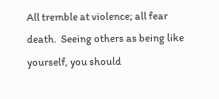All tremble at violence; all fear death.  Seeing others as being like yourself, you should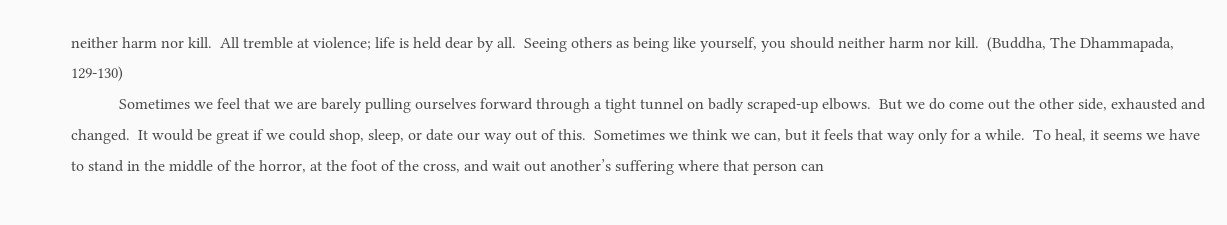neither harm nor kill.  All tremble at violence; life is held dear by all.  Seeing others as being like yourself, you should neither harm nor kill.  (Buddha, The Dhammapada, 129-130)
            Sometimes we feel that we are barely pulling ourselves forward through a tight tunnel on badly scraped-up elbows.  But we do come out the other side, exhausted and changed.  It would be great if we could shop, sleep, or date our way out of this.  Sometimes we think we can, but it feels that way only for a while.  To heal, it seems we have to stand in the middle of the horror, at the foot of the cross, and wait out another’s suffering where that person can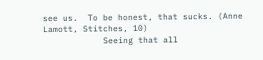see us.  To be honest, that sucks. (Anne Lamott, Stitches, 10)
            Seeing that all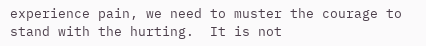experience pain, we need to muster the courage to stand with the hurting.  It is not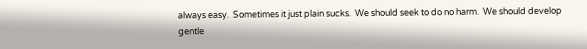always easy.  Sometimes it just plain sucks.  We should seek to do no harm.  We should develop gentle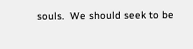souls.  We should seek to be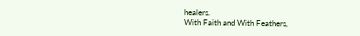healers.
With Faith and With Feathers,